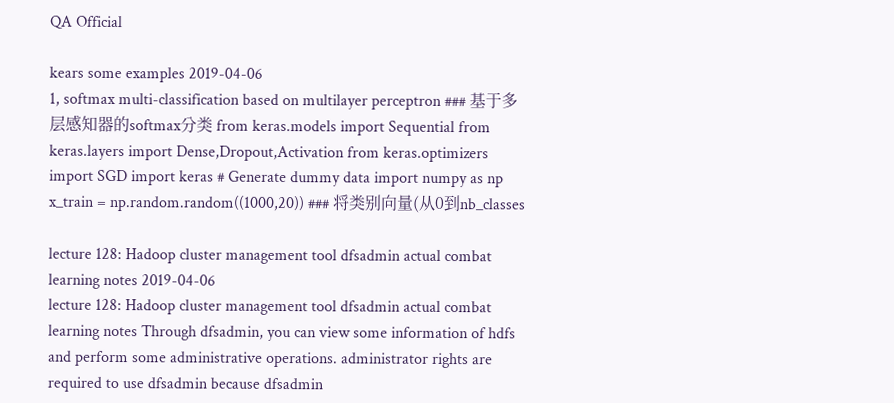QA Official

kears some examples 2019-04-06
1, softmax multi-classification based on multilayer perceptron ### 基于多层感知器的softmax分类 from keras.models import Sequential from keras.layers import Dense,Dropout,Activation from keras.optimizers import SGD import keras # Generate dummy data import numpy as np x_train = np.random.random((1000,20)) ### 将类别向量(从0到nb_classes

lecture 128: Hadoop cluster management tool dfsadmin actual combat learning notes 2019-04-06
lecture 128: Hadoop cluster management tool dfsadmin actual combat learning notes Through dfsadmin, you can view some information of hdfs and perform some administrative operations. administrator rights are required to use dfsadmin because dfsadmin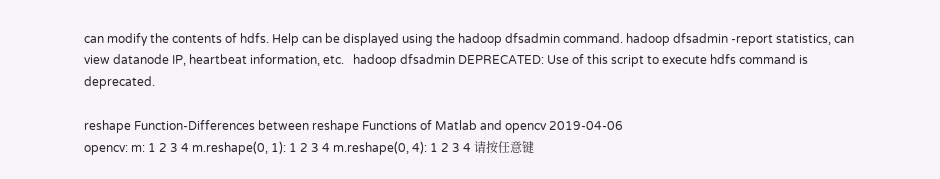can modify the contents of hdfs. Help can be displayed using the hadoop dfsadmin command. hadoop dfsadmin -report statistics, can view datanode IP, heartbeat information, etc.   hadoop dfsadmin DEPRECATED: Use of this script to execute hdfs command is deprecated.

reshape Function-Differences between reshape Functions of Matlab and opencv 2019-04-06
opencv: m: 1 2 3 4 m.reshape(0, 1): 1 2 3 4 m.reshape(0, 4): 1 2 3 4 请按任意键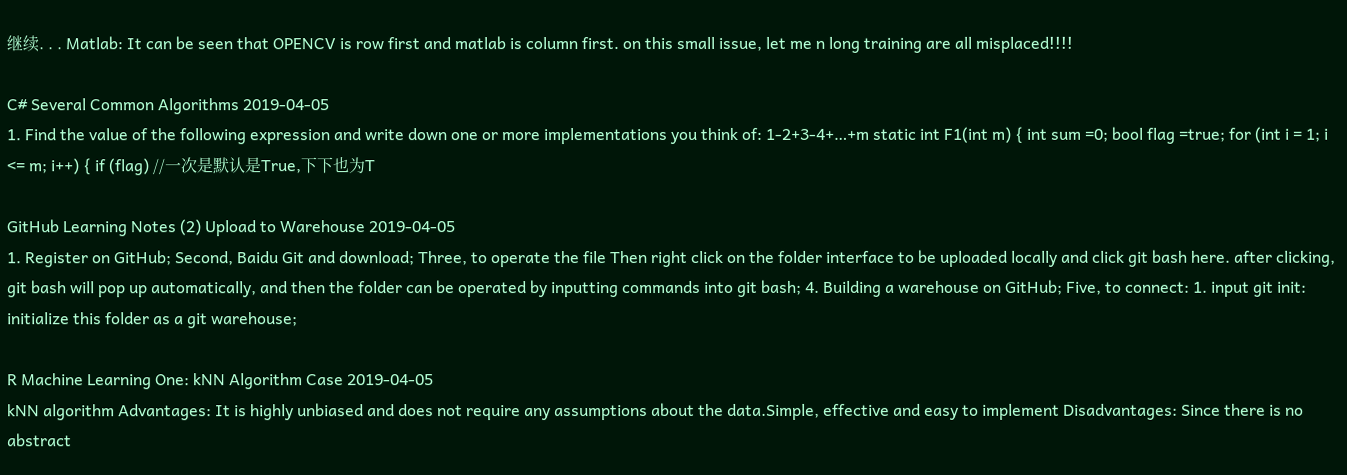继续. . . Matlab: It can be seen that OPENCV is row first and matlab is column first. on this small issue, let me n long training are all misplaced!!!!

C# Several Common Algorithms 2019-04-05
1. Find the value of the following expression and write down one or more implementations you think of: 1-2+3-4+…+m static int F1(int m) { int sum =0; bool flag =true; for (int i = 1; i <= m; i++) { if (flag) //一次是默认是True,下下也为T

GitHub Learning Notes (2) Upload to Warehouse 2019-04-05
1. Register on GitHub; Second, Baidu Git and download; Three, to operate the file Then right click on the folder interface to be uploaded locally and click git bash here. after clicking, git bash will pop up automatically, and then the folder can be operated by inputting commands into git bash; 4. Building a warehouse on GitHub; Five, to connect: 1. input git init: initialize this folder as a git warehouse;

R Machine Learning One: kNN Algorithm Case 2019-04-05
kNN algorithm Advantages: It is highly unbiased and does not require any assumptions about the data.Simple, effective and easy to implement Disadvantages: Since there is no abstract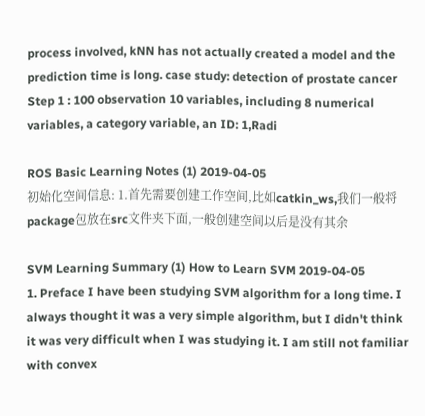process involved, kNN has not actually created a model and the prediction time is long. case study: detection of prostate cancer Step 1 : 100 observation 10 variables, including 8 numerical variables, a category variable, an ID: 1,Radi

ROS Basic Learning Notes (1) 2019-04-05
初始化空间信息: 1.首先需要创建工作空间,比如catkin_ws,我们一般将package包放在src文件夹下面,一般创建空间以后是没有其余

SVM Learning Summary (1) How to Learn SVM 2019-04-05
1. Preface I have been studying SVM algorithm for a long time. I always thought it was a very simple algorithm, but I didn't think it was very difficult when I was studying it. I am still not familiar with convex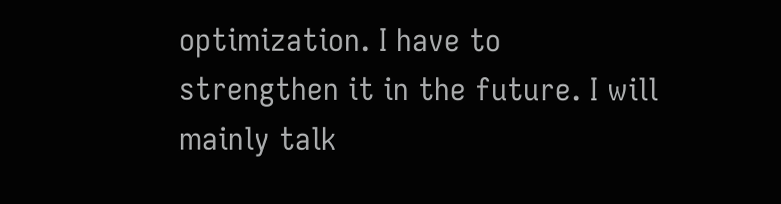optimization. I have to strengthen it in the future. I will mainly talk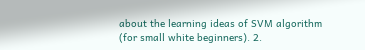about the learning ideas of SVM algorithm (for small white beginners). 2.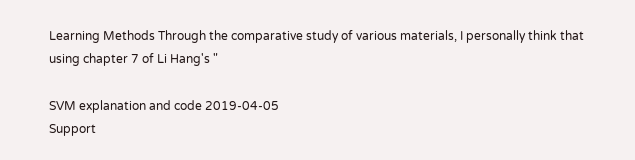Learning Methods Through the comparative study of various materials, I personally think that using chapter 7 of Li Hang's "

SVM explanation and code 2019-04-05
Support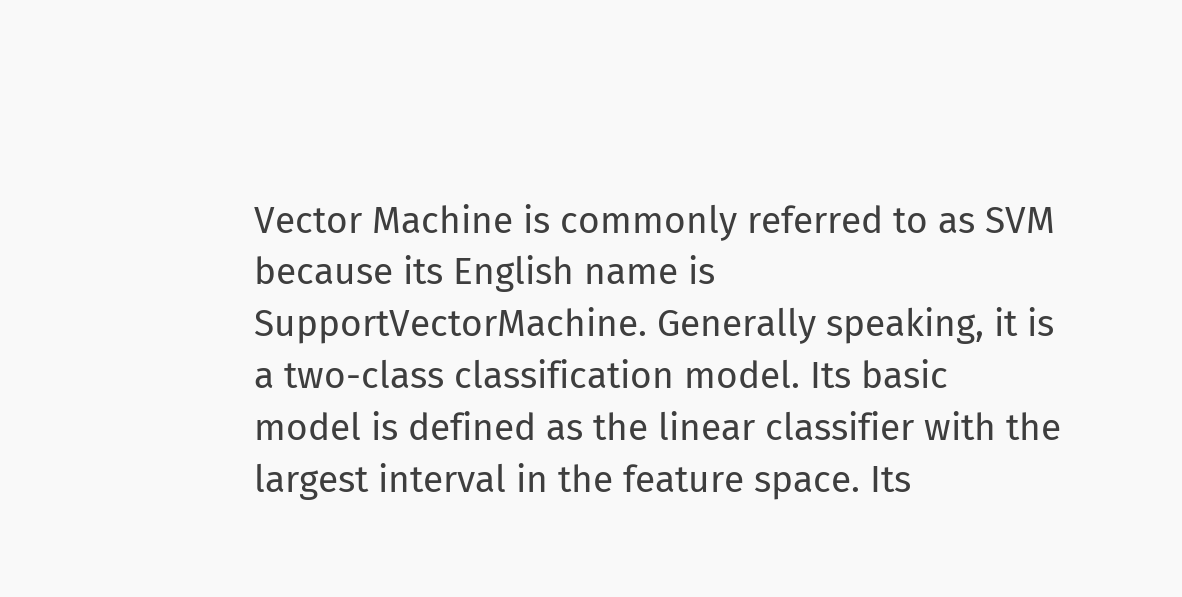Vector Machine is commonly referred to as SVM because its English name is SupportVectorMachine. Generally speaking, it is a two-class classification model. Its basic model is defined as the linear classifier with the largest interval in the feature space. Its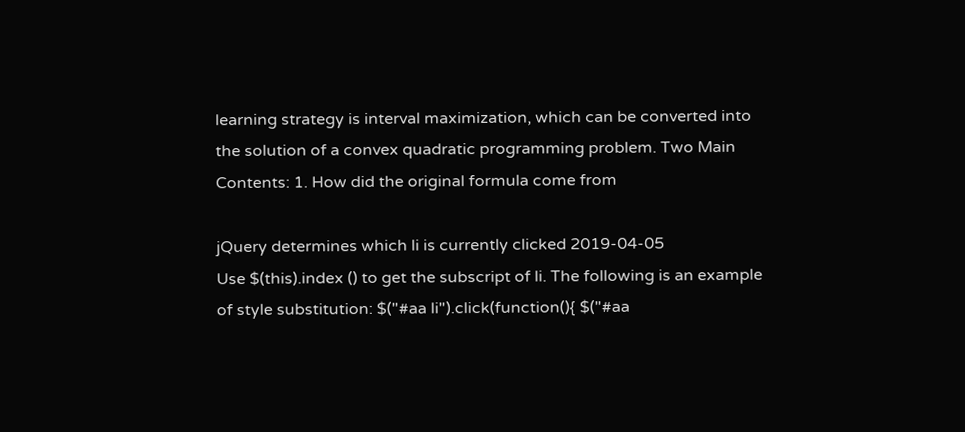learning strategy is interval maximization, which can be converted into the solution of a convex quadratic programming problem. Two Main Contents: 1. How did the original formula come from

jQuery determines which li is currently clicked 2019-04-05
Use $(this).index () to get the subscript of li. The following is an example of style substitution: $("#aa li").click(function(){ $("#aa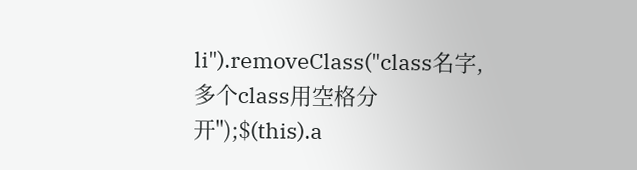li").removeClass("class名字,多个class用空格分开");$(this).a